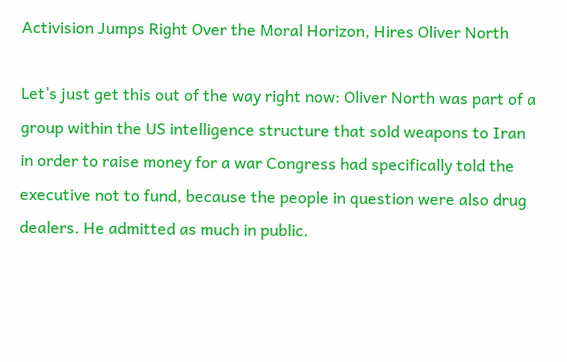Activision Jumps Right Over the Moral Horizon, Hires Oliver North

Let’s just get this out of the way right now: Oliver North was part of a group within the US intelligence structure that sold weapons to Iran in order to raise money for a war Congress had specifically told the executive not to fund, because the people in question were also drug dealers. He admitted as much in public.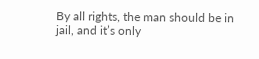By all rights, the man should be in jail, and it’s only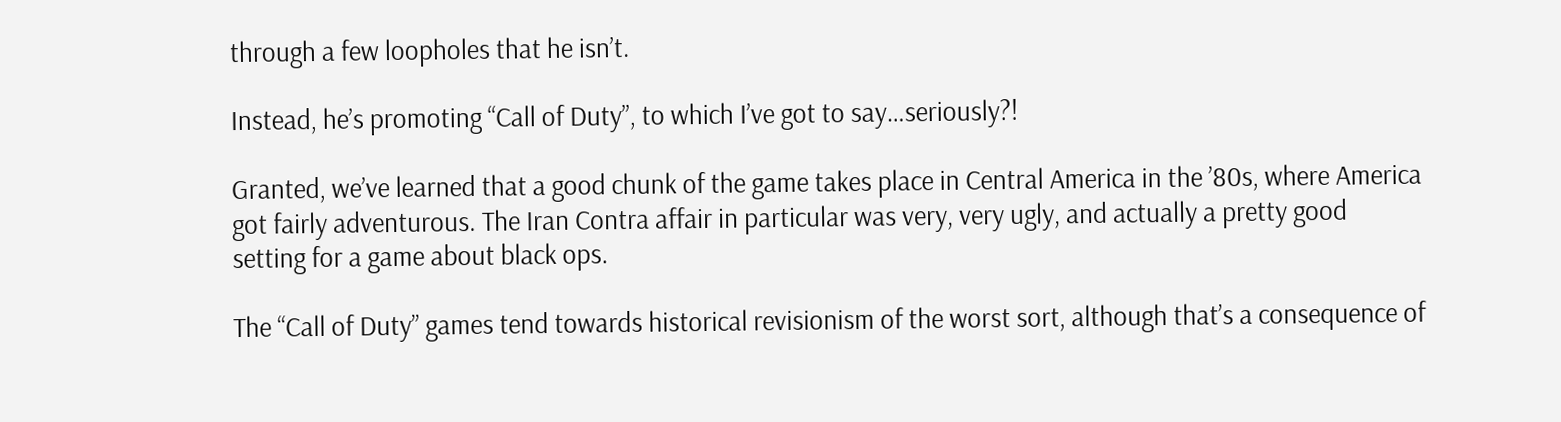through a few loopholes that he isn’t.

Instead, he’s promoting “Call of Duty”, to which I’ve got to say…seriously?!

Granted, we’ve learned that a good chunk of the game takes place in Central America in the ’80s, where America got fairly adventurous. The Iran Contra affair in particular was very, very ugly, and actually a pretty good setting for a game about black ops.

The “Call of Duty” games tend towards historical revisionism of the worst sort, although that’s a consequence of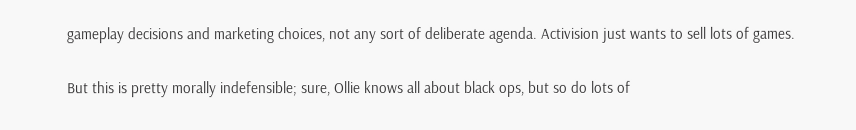gameplay decisions and marketing choices, not any sort of deliberate agenda. Activision just wants to sell lots of games.

But this is pretty morally indefensible; sure, Ollie knows all about black ops, but so do lots of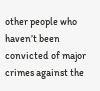other people who haven’t been convicted of major crimes against the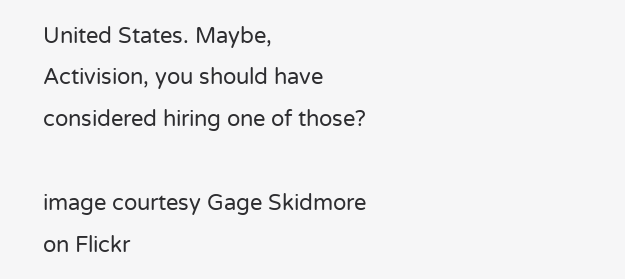United States. Maybe, Activision, you should have considered hiring one of those?

image courtesy Gage Skidmore on Flickr